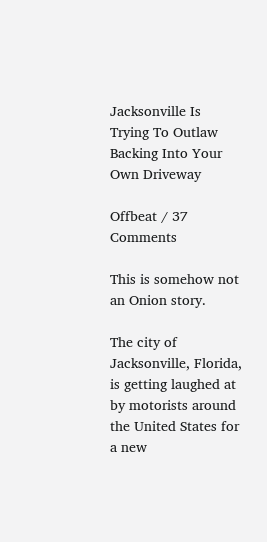Jacksonville Is Trying To Outlaw Backing Into Your Own Driveway

Offbeat / 37 Comments

This is somehow not an Onion story.

The city of Jacksonville, Florida, is getting laughed at by motorists around the United States for a new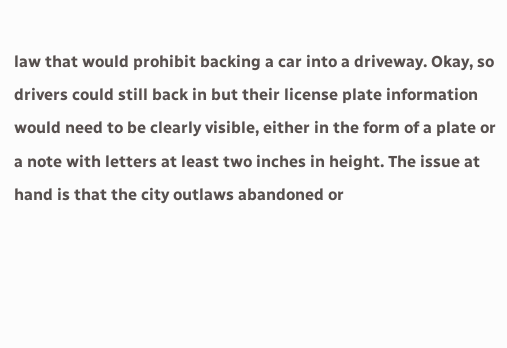law that would prohibit backing a car into a driveway. Okay, so drivers could still back in but their license plate information would need to be clearly visible, either in the form of a plate or a note with letters at least two inches in height. The issue at hand is that the city outlaws abandoned or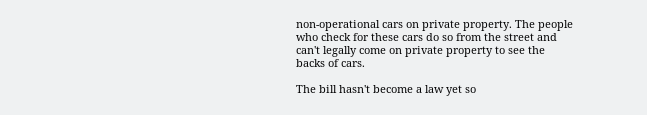non-operational cars on private property. The people who check for these cars do so from the street and can't legally come on private property to see the backs of cars.

The bill hasn't become a law yet so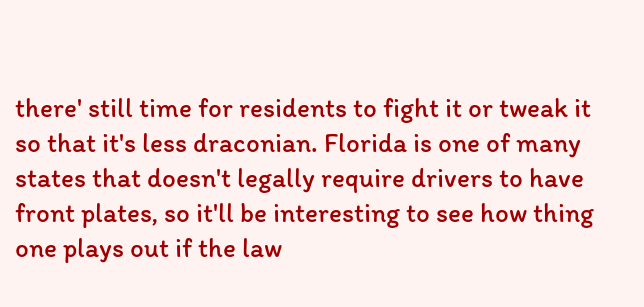there' still time for residents to fight it or tweak it so that it's less draconian. Florida is one of many states that doesn't legally require drivers to have front plates, so it'll be interesting to see how thing one plays out if the law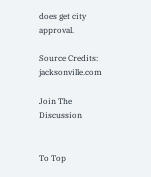does get city approval.

Source Credits: jacksonville.com

Join The Discussion


To Top